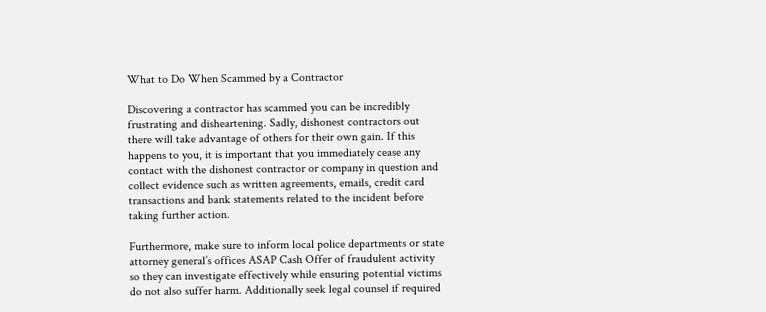What to Do When Scammed by a Contractor

Discovering a contractor has scammed you can be incredibly frustrating and disheartening. Sadly, dishonest contractors out there will take advantage of others for their own gain. If this happens to you, it is important that you immediately cease any contact with the dishonest contractor or company in question and collect evidence such as written agreements, emails, credit card transactions and bank statements related to the incident before taking further action.

Furthermore, make sure to inform local police departments or state attorney general’s offices ASAP Cash Offer of fraudulent activity so they can investigate effectively while ensuring potential victims do not also suffer harm. Additionally seek legal counsel if required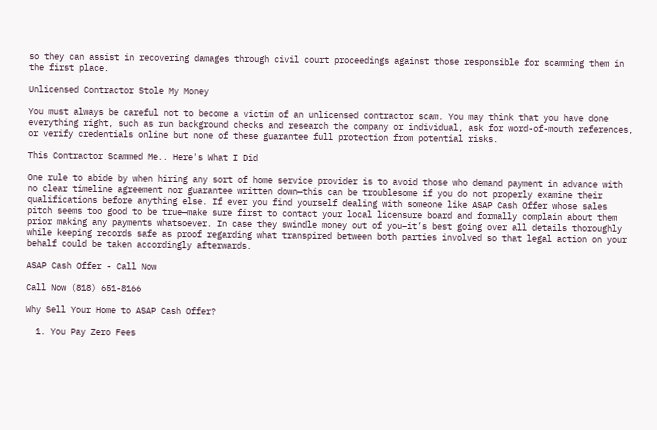so they can assist in recovering damages through civil court proceedings against those responsible for scamming them in the first place.

Unlicensed Contractor Stole My Money

You must always be careful not to become a victim of an unlicensed contractor scam. You may think that you have done everything right, such as run background checks and research the company or individual, ask for word-of-mouth references, or verify credentials online but none of these guarantee full protection from potential risks.

This Contractor Scammed Me.. Here's What I Did

One rule to abide by when hiring any sort of home service provider is to avoid those who demand payment in advance with no clear timeline agreement nor guarantee written down—this can be troublesome if you do not properly examine their qualifications before anything else. If ever you find yourself dealing with someone like ASAP Cash Offer whose sales pitch seems too good to be true—make sure first to contact your local licensure board and formally complain about them prior making any payments whatsoever. In case they swindle money out of you–it’s best going over all details thoroughly while keeping records safe as proof regarding what transpired between both parties involved so that legal action on your behalf could be taken accordingly afterwards.

ASAP Cash Offer - Call Now

Call Now (818) 651-8166

Why Sell Your Home to ASAP Cash Offer?

  1. You Pay Zero Fees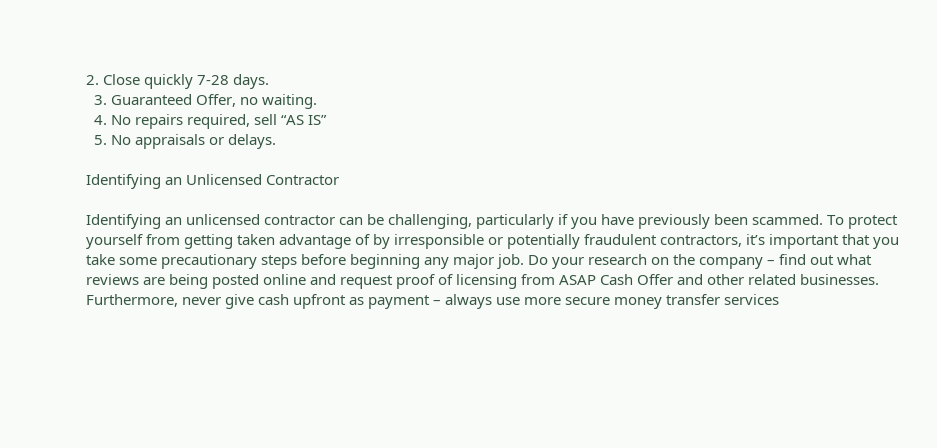2. Close quickly 7-28 days.
  3. Guaranteed Offer, no waiting.
  4. No repairs required, sell “AS IS”
  5. No appraisals or delays.

Identifying an Unlicensed Contractor

Identifying an unlicensed contractor can be challenging, particularly if you have previously been scammed. To protect yourself from getting taken advantage of by irresponsible or potentially fraudulent contractors, it’s important that you take some precautionary steps before beginning any major job. Do your research on the company – find out what reviews are being posted online and request proof of licensing from ASAP Cash Offer and other related businesses. Furthermore, never give cash upfront as payment – always use more secure money transfer services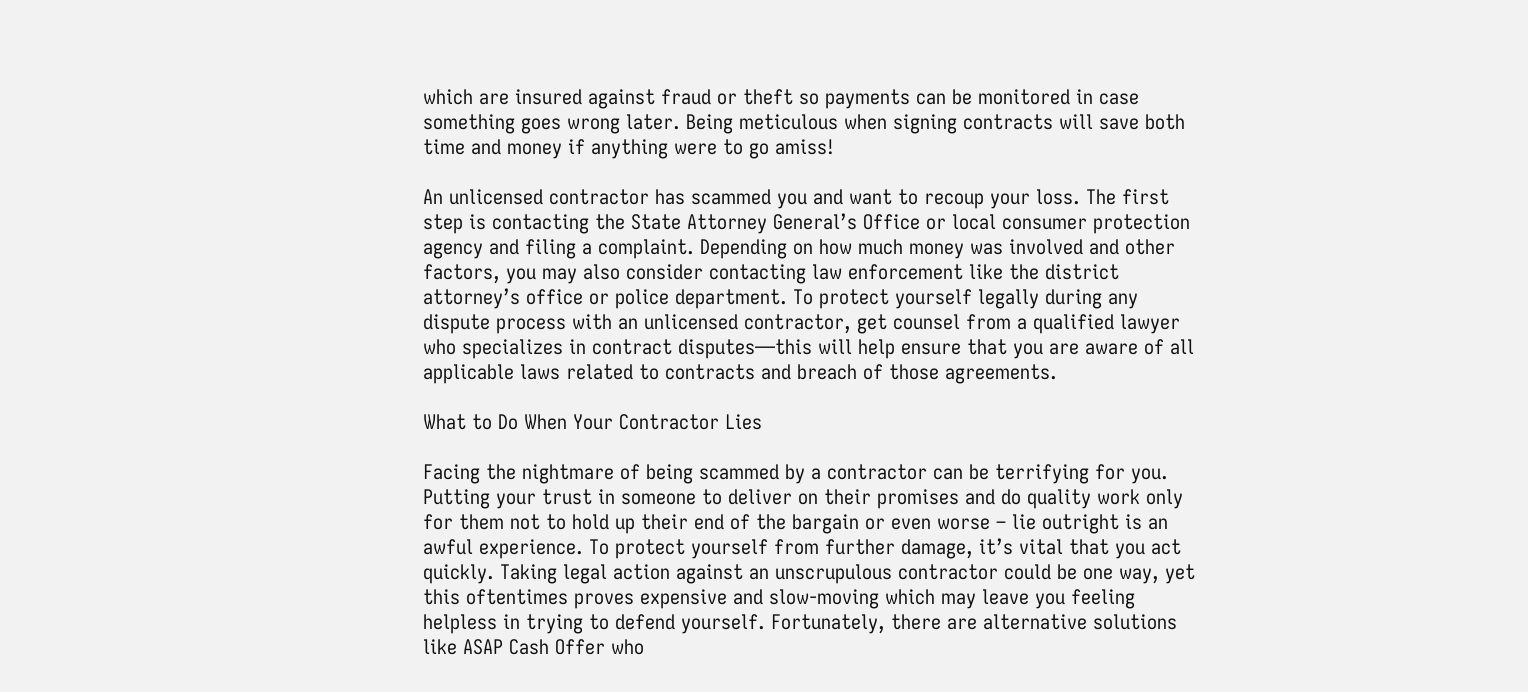which are insured against fraud or theft so payments can be monitored in case something goes wrong later. Being meticulous when signing contracts will save both time and money if anything were to go amiss!

An unlicensed contractor has scammed you and want to recoup your loss. The first step is contacting the State Attorney General’s Office or local consumer protection agency and filing a complaint. Depending on how much money was involved and other factors, you may also consider contacting law enforcement like the district attorney’s office or police department. To protect yourself legally during any dispute process with an unlicensed contractor, get counsel from a qualified lawyer who specializes in contract disputes—this will help ensure that you are aware of all applicable laws related to contracts and breach of those agreements.

What to Do When Your Contractor Lies

Facing the nightmare of being scammed by a contractor can be terrifying for you. Putting your trust in someone to deliver on their promises and do quality work only for them not to hold up their end of the bargain or even worse – lie outright is an awful experience. To protect yourself from further damage, it’s vital that you act quickly. Taking legal action against an unscrupulous contractor could be one way, yet this oftentimes proves expensive and slow-moving which may leave you feeling helpless in trying to defend yourself. Fortunately, there are alternative solutions like ASAP Cash Offer who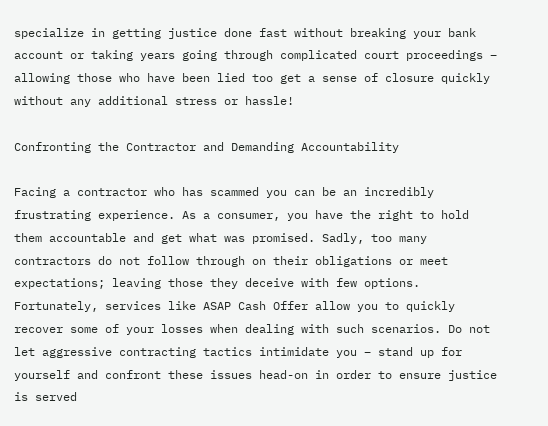specialize in getting justice done fast without breaking your bank account or taking years going through complicated court proceedings – allowing those who have been lied too get a sense of closure quickly without any additional stress or hassle!

Confronting the Contractor and Demanding Accountability

Facing a contractor who has scammed you can be an incredibly frustrating experience. As a consumer, you have the right to hold them accountable and get what was promised. Sadly, too many contractors do not follow through on their obligations or meet expectations; leaving those they deceive with few options. Fortunately, services like ASAP Cash Offer allow you to quickly recover some of your losses when dealing with such scenarios. Do not let aggressive contracting tactics intimidate you – stand up for yourself and confront these issues head-on in order to ensure justice is served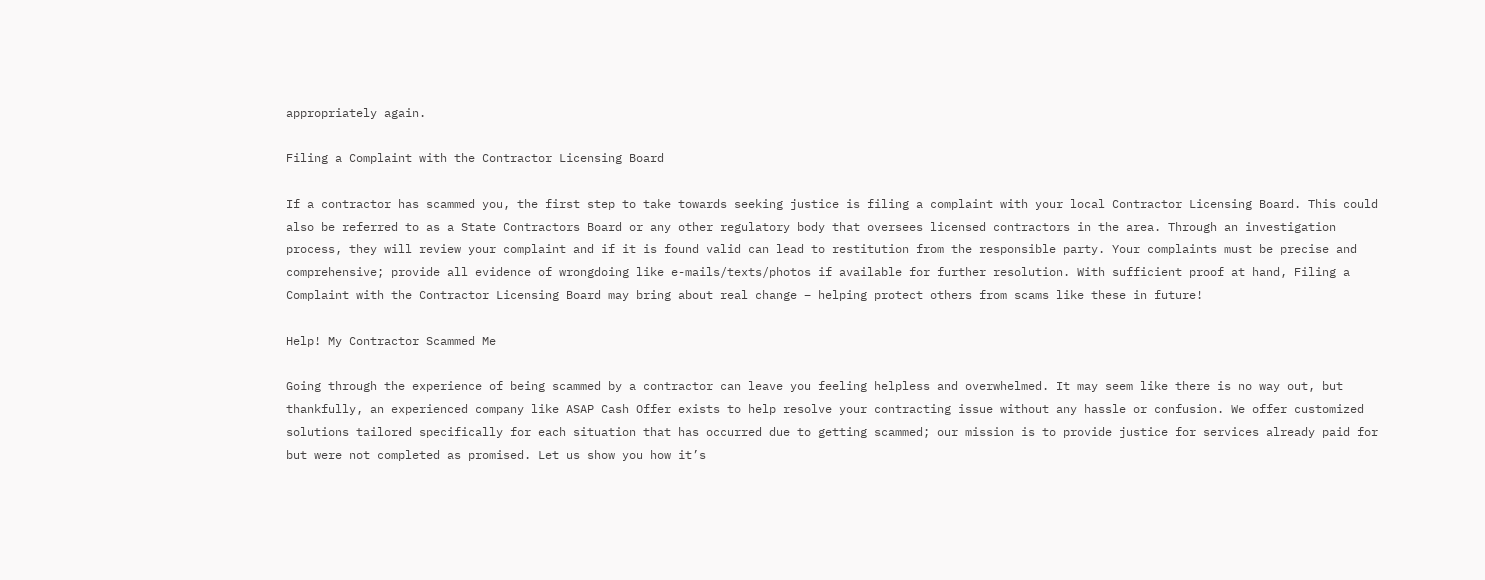appropriately again.

Filing a Complaint with the Contractor Licensing Board

If a contractor has scammed you, the first step to take towards seeking justice is filing a complaint with your local Contractor Licensing Board. This could also be referred to as a State Contractors Board or any other regulatory body that oversees licensed contractors in the area. Through an investigation process, they will review your complaint and if it is found valid can lead to restitution from the responsible party. Your complaints must be precise and comprehensive; provide all evidence of wrongdoing like e-mails/texts/photos if available for further resolution. With sufficient proof at hand, Filing a Complaint with the Contractor Licensing Board may bring about real change – helping protect others from scams like these in future!

Help! My Contractor Scammed Me

Going through the experience of being scammed by a contractor can leave you feeling helpless and overwhelmed. It may seem like there is no way out, but thankfully, an experienced company like ASAP Cash Offer exists to help resolve your contracting issue without any hassle or confusion. We offer customized solutions tailored specifically for each situation that has occurred due to getting scammed; our mission is to provide justice for services already paid for but were not completed as promised. Let us show you how it’s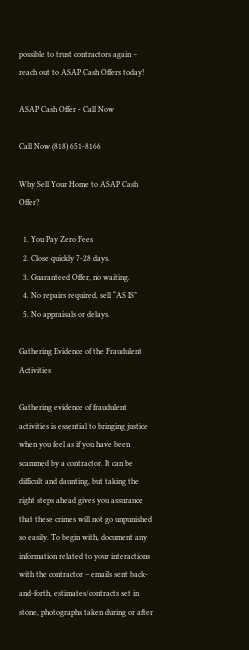possible to trust contractors again – reach out to ASAP Cash Offers today!

ASAP Cash Offer - Call Now

Call Now (818) 651-8166

Why Sell Your Home to ASAP Cash Offer?

  1. You Pay Zero Fees
  2. Close quickly 7-28 days.
  3. Guaranteed Offer, no waiting.
  4. No repairs required, sell “AS IS”
  5. No appraisals or delays.

Gathering Evidence of the Fraudulent Activities

Gathering evidence of fraudulent activities is essential to bringing justice when you feel as if you have been scammed by a contractor. It can be difficult and daunting, but taking the right steps ahead gives you assurance that these crimes will not go unpunished so easily. To begin with, document any information related to your interactions with the contractor – emails sent back-and-forth, estimates/contracts set in stone, photographs taken during or after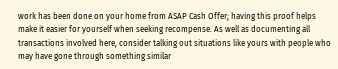work has been done on your home from ASAP Cash Offer; having this proof helps make it easier for yourself when seeking recompense. As well as documenting all transactions involved here, consider talking out situations like yours with people who may have gone through something similar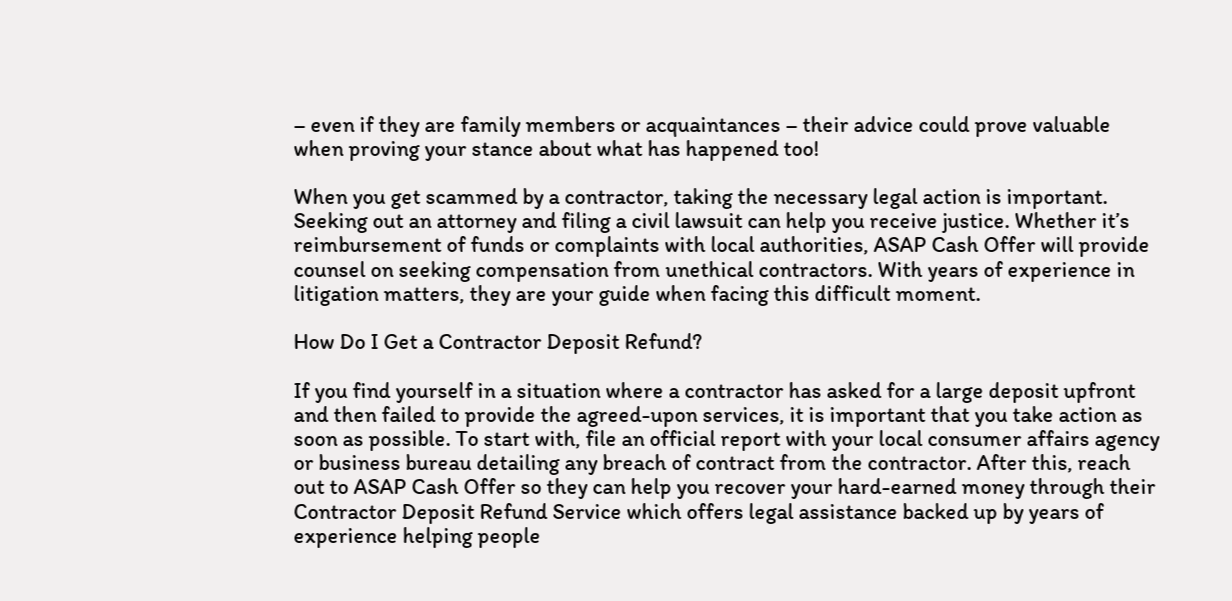– even if they are family members or acquaintances – their advice could prove valuable when proving your stance about what has happened too!

When you get scammed by a contractor, taking the necessary legal action is important. Seeking out an attorney and filing a civil lawsuit can help you receive justice. Whether it’s reimbursement of funds or complaints with local authorities, ASAP Cash Offer will provide counsel on seeking compensation from unethical contractors. With years of experience in litigation matters, they are your guide when facing this difficult moment.

How Do I Get a Contractor Deposit Refund?

If you find yourself in a situation where a contractor has asked for a large deposit upfront and then failed to provide the agreed-upon services, it is important that you take action as soon as possible. To start with, file an official report with your local consumer affairs agency or business bureau detailing any breach of contract from the contractor. After this, reach out to ASAP Cash Offer so they can help you recover your hard-earned money through their Contractor Deposit Refund Service which offers legal assistance backed up by years of experience helping people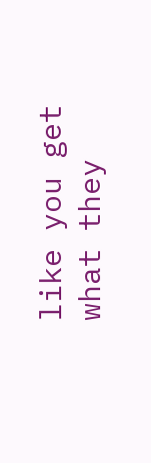like you get what they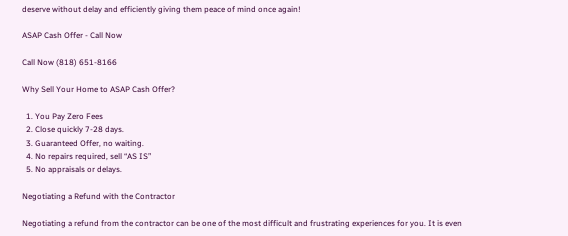deserve without delay and efficiently giving them peace of mind once again!

ASAP Cash Offer - Call Now

Call Now (818) 651-8166

Why Sell Your Home to ASAP Cash Offer?

  1. You Pay Zero Fees
  2. Close quickly 7-28 days.
  3. Guaranteed Offer, no waiting.
  4. No repairs required, sell “AS IS”
  5. No appraisals or delays.

Negotiating a Refund with the Contractor

Negotiating a refund from the contractor can be one of the most difficult and frustrating experiences for you. It is even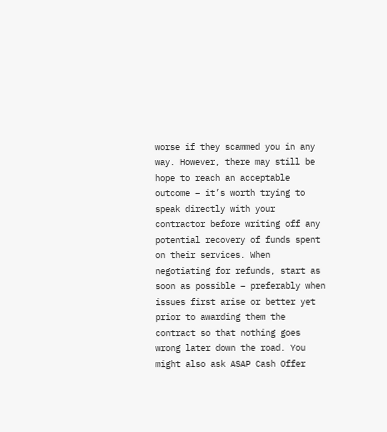worse if they scammed you in any way. However, there may still be hope to reach an acceptable outcome – it’s worth trying to speak directly with your contractor before writing off any potential recovery of funds spent on their services. When negotiating for refunds, start as soon as possible – preferably when issues first arise or better yet prior to awarding them the contract so that nothing goes wrong later down the road. You might also ask ASAP Cash Offer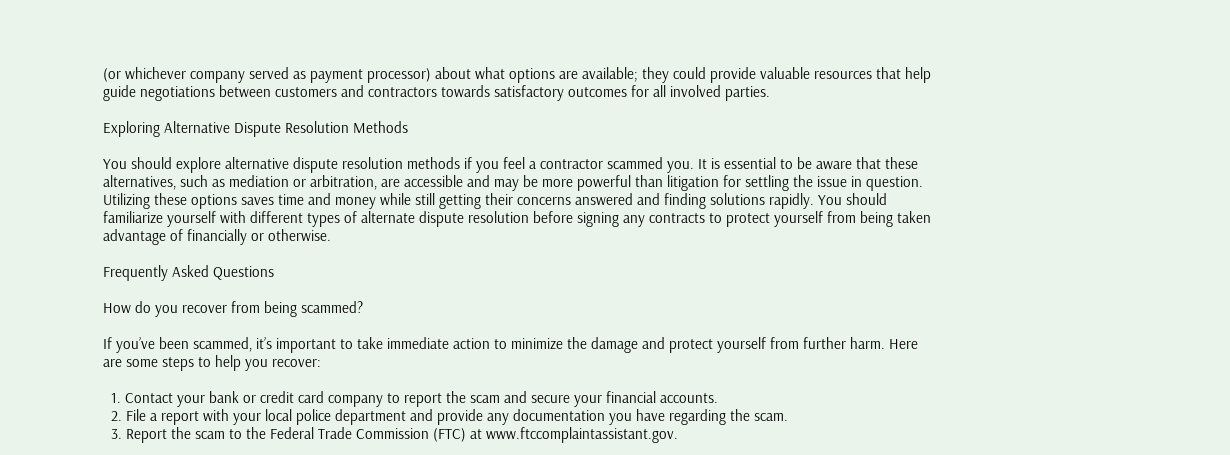(or whichever company served as payment processor) about what options are available; they could provide valuable resources that help guide negotiations between customers and contractors towards satisfactory outcomes for all involved parties.

Exploring Alternative Dispute Resolution Methods

You should explore alternative dispute resolution methods if you feel a contractor scammed you. It is essential to be aware that these alternatives, such as mediation or arbitration, are accessible and may be more powerful than litigation for settling the issue in question. Utilizing these options saves time and money while still getting their concerns answered and finding solutions rapidly. You should familiarize yourself with different types of alternate dispute resolution before signing any contracts to protect yourself from being taken advantage of financially or otherwise.

Frequently Asked Questions

How do you recover from being scammed?

If you’ve been scammed, it’s important to take immediate action to minimize the damage and protect yourself from further harm. Here are some steps to help you recover:

  1. Contact your bank or credit card company to report the scam and secure your financial accounts.
  2. File a report with your local police department and provide any documentation you have regarding the scam.
  3. Report the scam to the Federal Trade Commission (FTC) at www.ftccomplaintassistant.gov.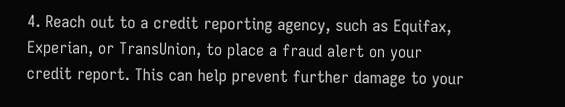4. Reach out to a credit reporting agency, such as Equifax, Experian, or TransUnion, to place a fraud alert on your credit report. This can help prevent further damage to your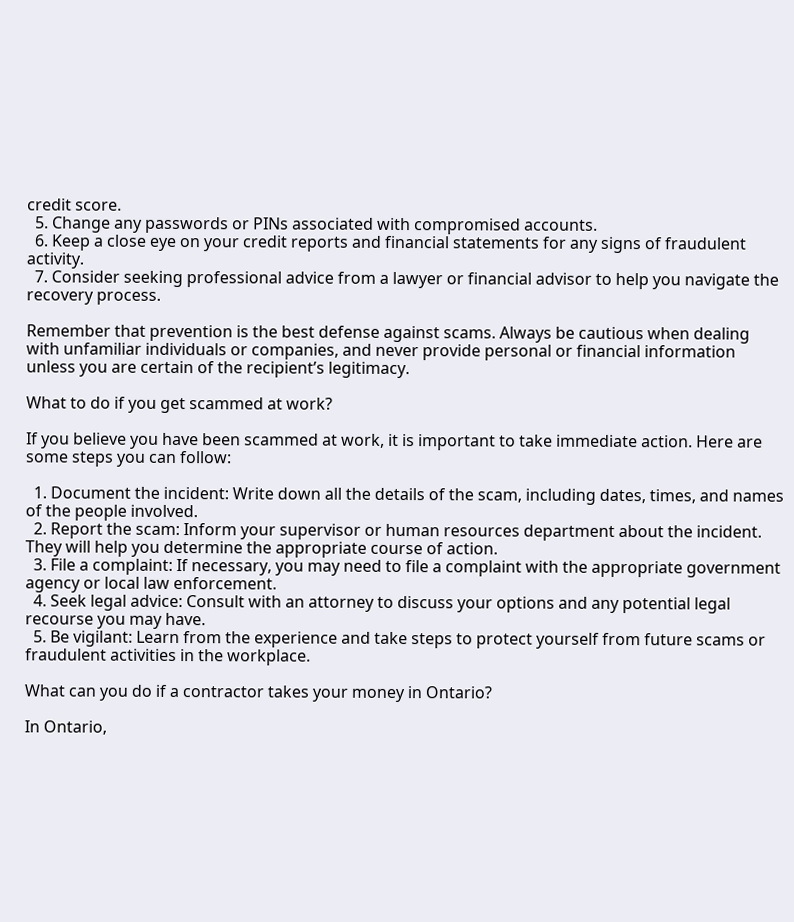credit score.
  5. Change any passwords or PINs associated with compromised accounts.
  6. Keep a close eye on your credit reports and financial statements for any signs of fraudulent activity.
  7. Consider seeking professional advice from a lawyer or financial advisor to help you navigate the recovery process.

Remember that prevention is the best defense against scams. Always be cautious when dealing with unfamiliar individuals or companies, and never provide personal or financial information unless you are certain of the recipient’s legitimacy.

What to do if you get scammed at work?

If you believe you have been scammed at work, it is important to take immediate action. Here are some steps you can follow:

  1. Document the incident: Write down all the details of the scam, including dates, times, and names of the people involved.
  2. Report the scam: Inform your supervisor or human resources department about the incident. They will help you determine the appropriate course of action.
  3. File a complaint: If necessary, you may need to file a complaint with the appropriate government agency or local law enforcement.
  4. Seek legal advice: Consult with an attorney to discuss your options and any potential legal recourse you may have.
  5. Be vigilant: Learn from the experience and take steps to protect yourself from future scams or fraudulent activities in the workplace.

What can you do if a contractor takes your money in Ontario?

In Ontario,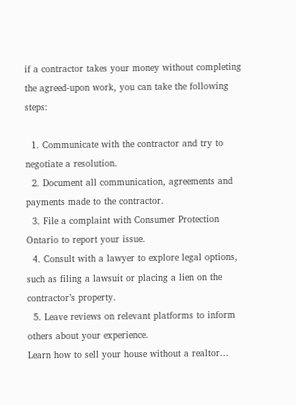if a contractor takes your money without completing the agreed-upon work, you can take the following steps:

  1. Communicate with the contractor and try to negotiate a resolution.
  2. Document all communication, agreements and payments made to the contractor.
  3. File a complaint with Consumer Protection Ontario to report your issue.
  4. Consult with a lawyer to explore legal options, such as filing a lawsuit or placing a lien on the contractor’s property.
  5. Leave reviews on relevant platforms to inform others about your experience.
Learn how to sell your house without a realtor...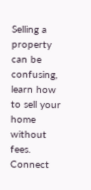Selling a property can be confusing, learn how to sell your home without fees. Connect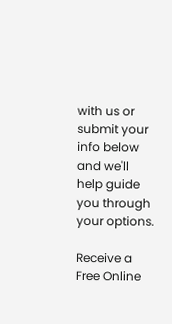with us or submit your info below and we'll help guide you through your options.

Receive a Free Online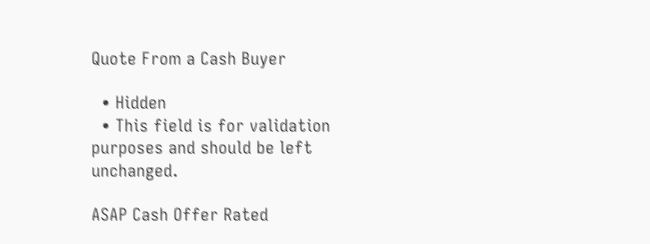Quote From a Cash Buyer

  • Hidden
  • This field is for validation purposes and should be left unchanged.

ASAP Cash Offer Rated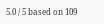5.0 / 5 based on 109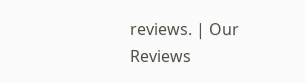reviews. | Our Reviews